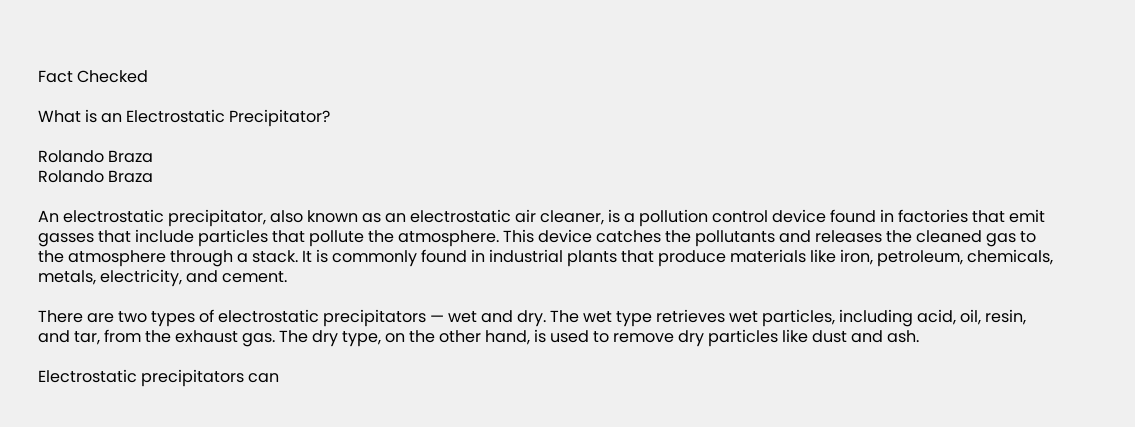Fact Checked

What is an Electrostatic Precipitator?

Rolando Braza
Rolando Braza

An electrostatic precipitator, also known as an electrostatic air cleaner, is a pollution control device found in factories that emit gasses that include particles that pollute the atmosphere. This device catches the pollutants and releases the cleaned gas to the atmosphere through a stack. It is commonly found in industrial plants that produce materials like iron, petroleum, chemicals, metals, electricity, and cement.

There are two types of electrostatic precipitators — wet and dry. The wet type retrieves wet particles, including acid, oil, resin, and tar, from the exhaust gas. The dry type, on the other hand, is used to remove dry particles like dust and ash.

Electrostatic precipitators can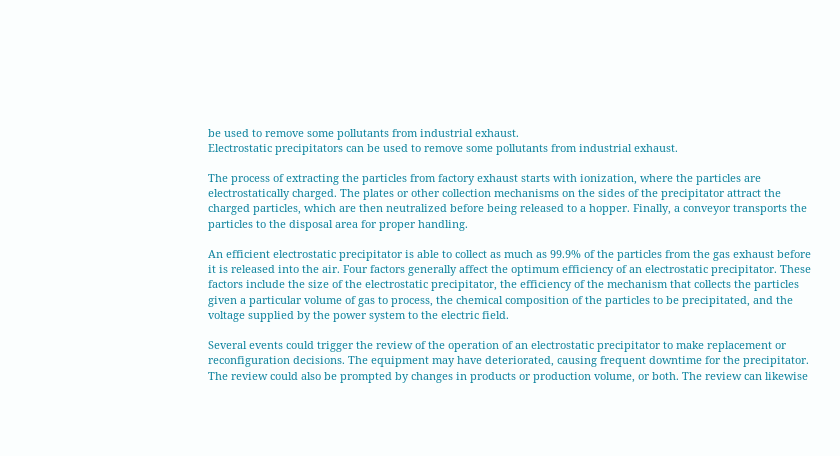be used to remove some pollutants from industrial exhaust.
Electrostatic precipitators can be used to remove some pollutants from industrial exhaust.

The process of extracting the particles from factory exhaust starts with ionization, where the particles are electrostatically charged. The plates or other collection mechanisms on the sides of the precipitator attract the charged particles, which are then neutralized before being released to a hopper. Finally, a conveyor transports the particles to the disposal area for proper handling.

An efficient electrostatic precipitator is able to collect as much as 99.9% of the particles from the gas exhaust before it is released into the air. Four factors generally affect the optimum efficiency of an electrostatic precipitator. These factors include the size of the electrostatic precipitator, the efficiency of the mechanism that collects the particles given a particular volume of gas to process, the chemical composition of the particles to be precipitated, and the voltage supplied by the power system to the electric field.

Several events could trigger the review of the operation of an electrostatic precipitator to make replacement or reconfiguration decisions. The equipment may have deteriorated, causing frequent downtime for the precipitator. The review could also be prompted by changes in products or production volume, or both. The review can likewise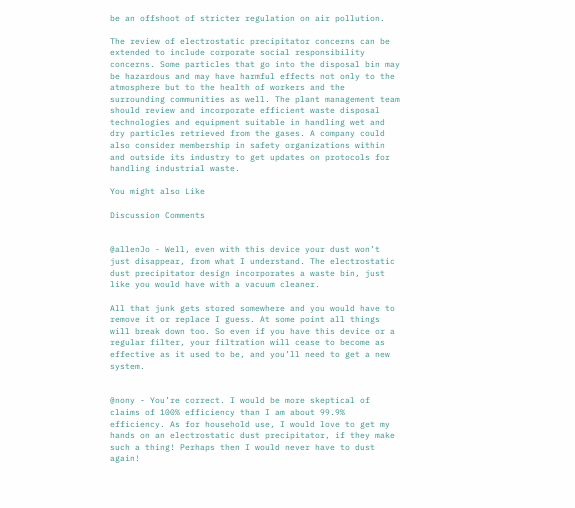be an offshoot of stricter regulation on air pollution.

The review of electrostatic precipitator concerns can be extended to include corporate social responsibility concerns. Some particles that go into the disposal bin may be hazardous and may have harmful effects not only to the atmosphere but to the health of workers and the surrounding communities as well. The plant management team should review and incorporate efficient waste disposal technologies and equipment suitable in handling wet and dry particles retrieved from the gases. A company could also consider membership in safety organizations within and outside its industry to get updates on protocols for handling industrial waste.

You might also Like

Discussion Comments


@allenJo - Well, even with this device your dust won’t just disappear, from what I understand. The electrostatic dust precipitator design incorporates a waste bin, just like you would have with a vacuum cleaner.

All that junk gets stored somewhere and you would have to remove it or replace I guess. At some point all things will break down too. So even if you have this device or a regular filter, your filtration will cease to become as effective as it used to be, and you’ll need to get a new system.


@nony - You’re correct. I would be more skeptical of claims of 100% efficiency than I am about 99.9% efficiency. As for household use, I would love to get my hands on an electrostatic dust precipitator, if they make such a thing! Perhaps then I would never have to dust again!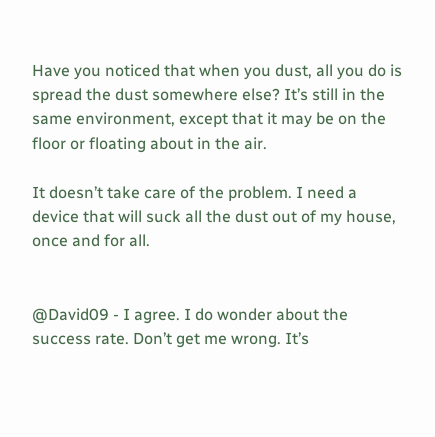Have you noticed that when you dust, all you do is spread the dust somewhere else? It’s still in the same environment, except that it may be on the floor or floating about in the air.

It doesn’t take care of the problem. I need a device that will suck all the dust out of my house, once and for all.


@David09 - I agree. I do wonder about the success rate. Don’t get me wrong. It’s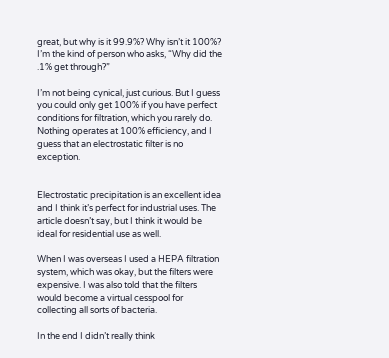great, but why is it 99.9%? Why isn’t it 100%? I’m the kind of person who asks, “Why did the .1% get through?”

I’m not being cynical, just curious. But I guess you could only get 100% if you have perfect conditions for filtration, which you rarely do. Nothing operates at 100% efficiency, and I guess that an electrostatic filter is no exception.


Electrostatic precipitation is an excellent idea and I think it’s perfect for industrial uses. The article doesn’t say, but I think it would be ideal for residential use as well.

When I was overseas I used a HEPA filtration system, which was okay, but the filters were expensive. I was also told that the filters would become a virtual cesspool for collecting all sorts of bacteria.

In the end I didn’t really think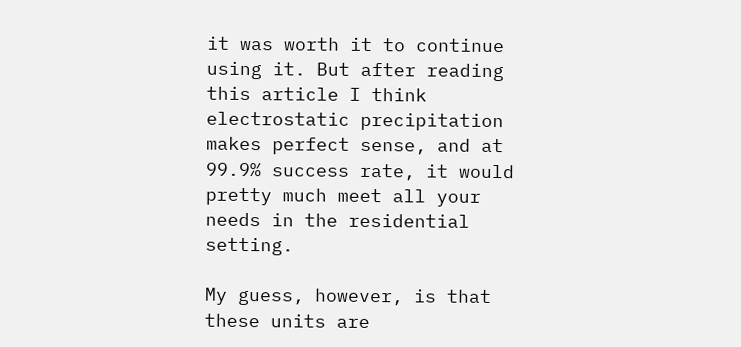it was worth it to continue using it. But after reading this article I think electrostatic precipitation makes perfect sense, and at 99.9% success rate, it would pretty much meet all your needs in the residential setting.

My guess, however, is that these units are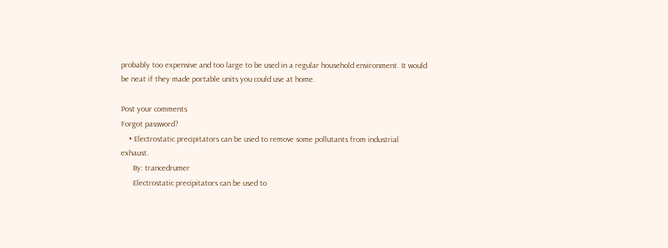probably too expensive and too large to be used in a regular household environment. It would be neat if they made portable units you could use at home.

Post your comments
Forgot password?
    • Electrostatic precipitators can be used to remove some pollutants from industrial exhaust.
      By: trancedrumer
      Electrostatic precipitators can be used to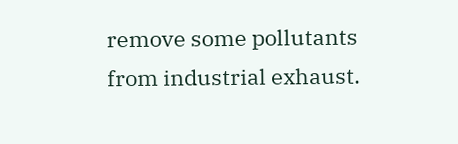remove some pollutants from industrial exhaust.